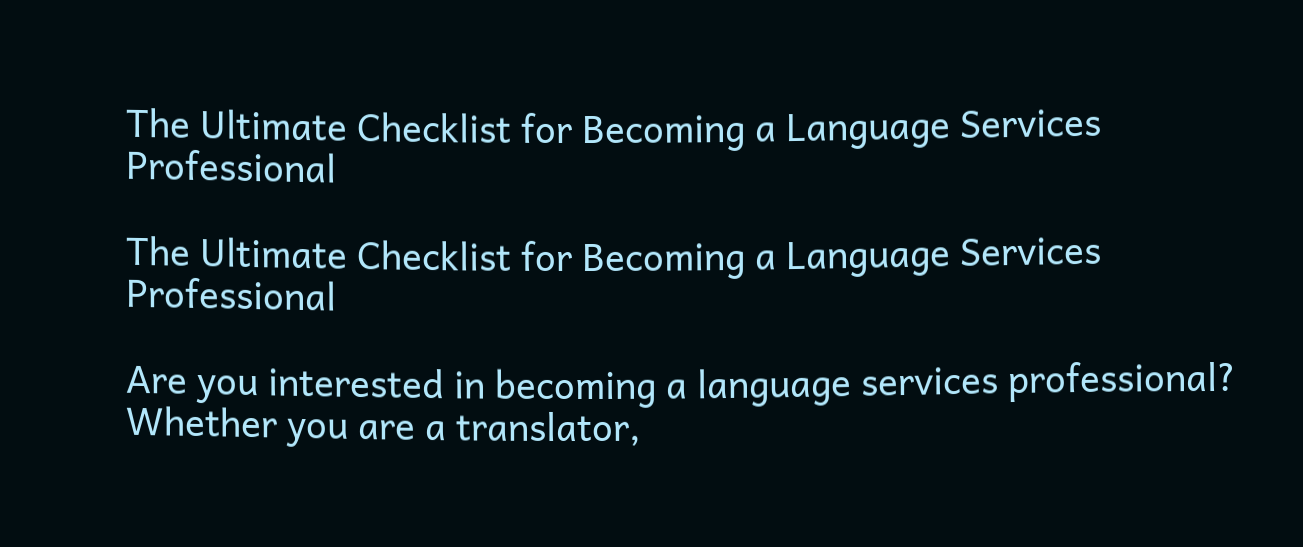The Ultimate Checklist for Becoming a Language Services Professional

The Ultimate Checklist for Becoming a Language Services Professional

Are you interested in becoming a language services professional? Whether you are a translator,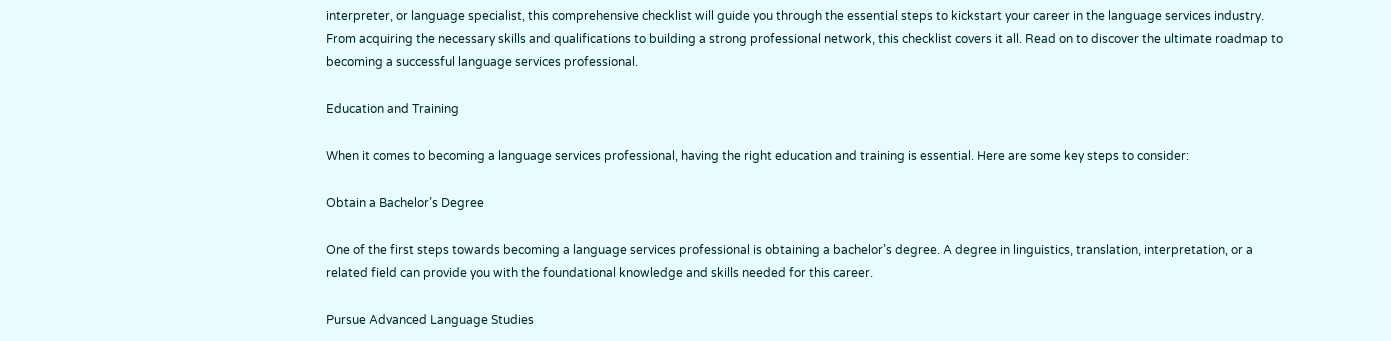interpreter, or language specialist, this comprehensive checklist will guide you through the essential steps to kickstart your career in the language services industry. From acquiring the necessary skills and qualifications to building a strong professional network, this checklist covers it all. Read on to discover the ultimate roadmap to becoming a successful language services professional.

Education and Training

When it comes to becoming a language services professional, having the right education and training is essential. Here are some key steps to consider:

Obtain a Bachelor’s Degree

One of the first steps towards becoming a language services professional is obtaining a bachelor’s degree. A degree in linguistics, translation, interpretation, or a related field can provide you with the foundational knowledge and skills needed for this career.

Pursue Advanced Language Studies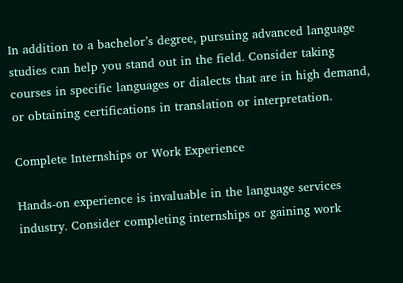In addition to a bachelor’s degree, pursuing advanced language studies can help you stand out in the field. Consider taking courses in specific languages or dialects that are in high demand, or obtaining certifications in translation or interpretation.

Complete Internships or Work Experience

Hands-on experience is invaluable in the language services industry. Consider completing internships or gaining work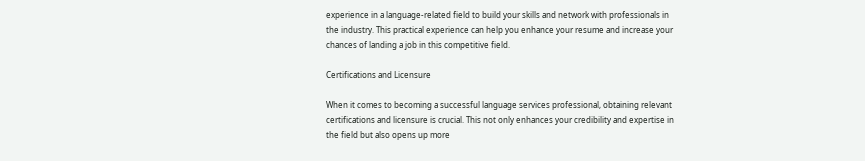experience in a language-related field to build your skills and network with professionals in the industry. This practical experience can help you enhance your resume and increase your chances of landing a job in this competitive field.

Certifications and Licensure

When it comes to becoming a successful language services professional, obtaining relevant certifications and licensure is crucial. This not only enhances your credibility and expertise in the field but also opens up more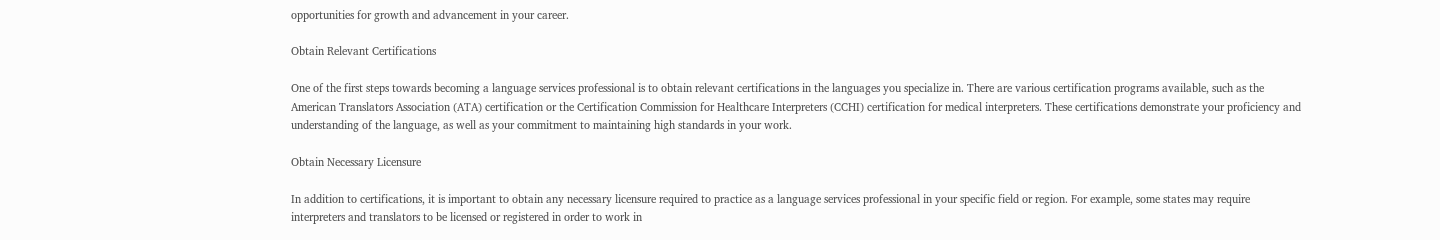opportunities for growth and advancement in your career.

Obtain Relevant Certifications

One of the first steps towards becoming a language services professional is to obtain relevant certifications in the languages you specialize in. There are various certification programs available, such as the American Translators Association (ATA) certification or the Certification Commission for Healthcare Interpreters (CCHI) certification for medical interpreters. These certifications demonstrate your proficiency and understanding of the language, as well as your commitment to maintaining high standards in your work.

Obtain Necessary Licensure

In addition to certifications, it is important to obtain any necessary licensure required to practice as a language services professional in your specific field or region. For example, some states may require interpreters and translators to be licensed or registered in order to work in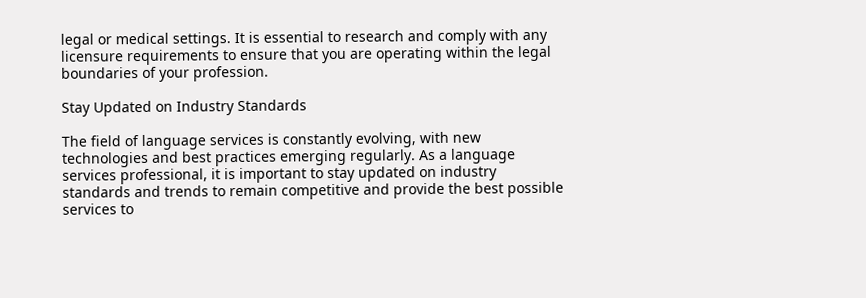legal or medical settings. It is essential to research and comply with any licensure requirements to ensure that you are operating within the legal boundaries of your profession.

Stay Updated on Industry Standards

The field of language services is constantly evolving, with new technologies and best practices emerging regularly. As a language services professional, it is important to stay updated on industry standards and trends to remain competitive and provide the best possible services to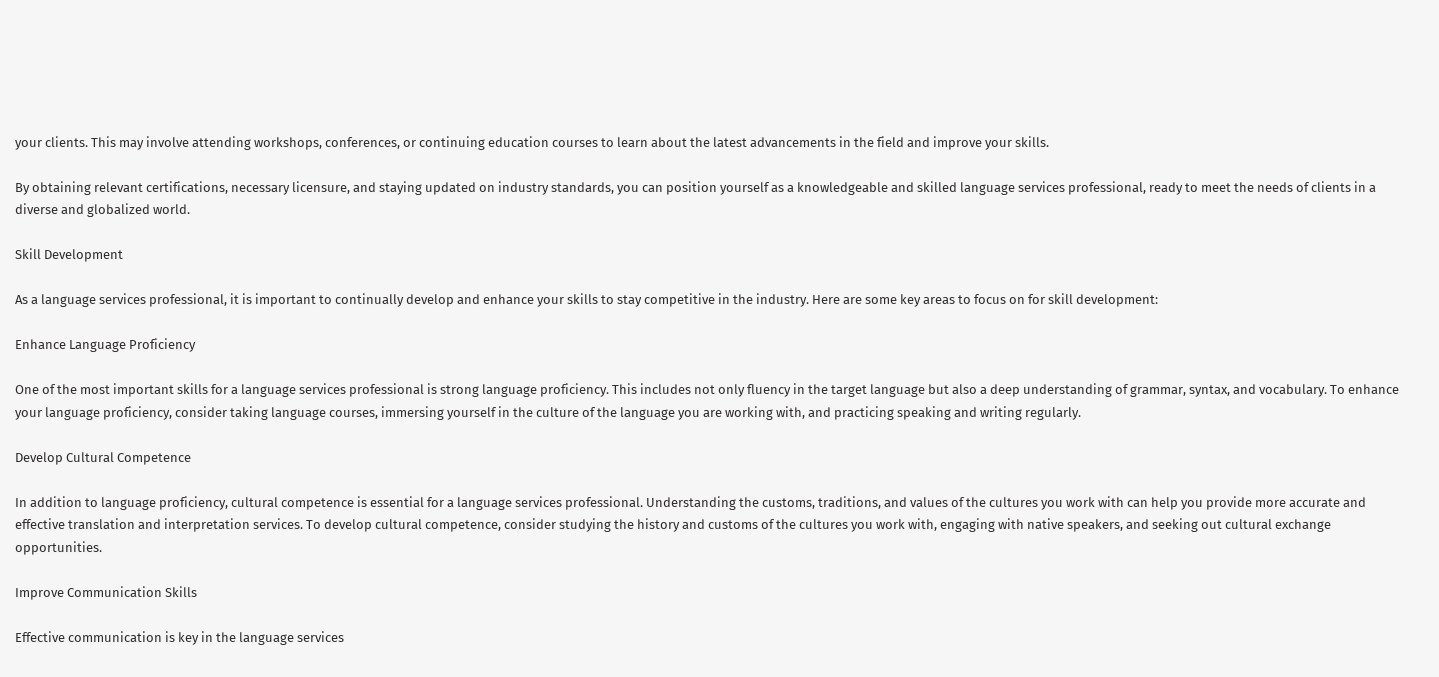your clients. This may involve attending workshops, conferences, or continuing education courses to learn about the latest advancements in the field and improve your skills.

By obtaining relevant certifications, necessary licensure, and staying updated on industry standards, you can position yourself as a knowledgeable and skilled language services professional, ready to meet the needs of clients in a diverse and globalized world.

Skill Development

As a language services professional, it is important to continually develop and enhance your skills to stay competitive in the industry. Here are some key areas to focus on for skill development:

Enhance Language Proficiency

One of the most important skills for a language services professional is strong language proficiency. This includes not only fluency in the target language but also a deep understanding of grammar, syntax, and vocabulary. To enhance your language proficiency, consider taking language courses, immersing yourself in the culture of the language you are working with, and practicing speaking and writing regularly.

Develop Cultural Competence

In addition to language proficiency, cultural competence is essential for a language services professional. Understanding the customs, traditions, and values of the cultures you work with can help you provide more accurate and effective translation and interpretation services. To develop cultural competence, consider studying the history and customs of the cultures you work with, engaging with native speakers, and seeking out cultural exchange opportunities.

Improve Communication Skills

Effective communication is key in the language services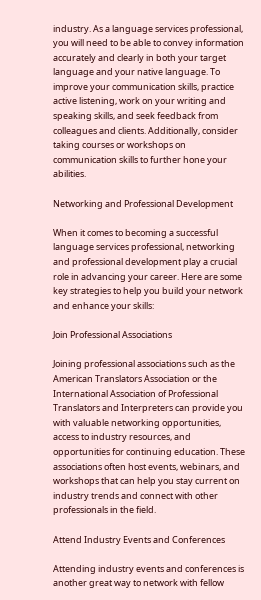industry. As a language services professional, you will need to be able to convey information accurately and clearly in both your target language and your native language. To improve your communication skills, practice active listening, work on your writing and speaking skills, and seek feedback from colleagues and clients. Additionally, consider taking courses or workshops on communication skills to further hone your abilities.

Networking and Professional Development

When it comes to becoming a successful language services professional, networking and professional development play a crucial role in advancing your career. Here are some key strategies to help you build your network and enhance your skills:

Join Professional Associations

Joining professional associations such as the American Translators Association or the International Association of Professional Translators and Interpreters can provide you with valuable networking opportunities, access to industry resources, and opportunities for continuing education. These associations often host events, webinars, and workshops that can help you stay current on industry trends and connect with other professionals in the field.

Attend Industry Events and Conferences

Attending industry events and conferences is another great way to network with fellow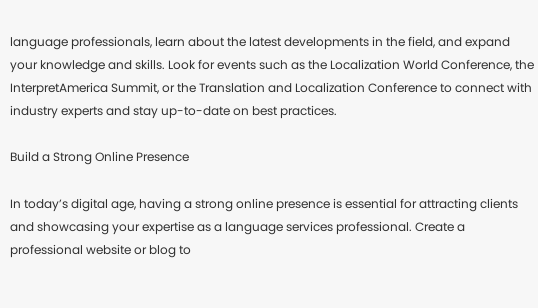language professionals, learn about the latest developments in the field, and expand your knowledge and skills. Look for events such as the Localization World Conference, the InterpretAmerica Summit, or the Translation and Localization Conference to connect with industry experts and stay up-to-date on best practices.

Build a Strong Online Presence

In today’s digital age, having a strong online presence is essential for attracting clients and showcasing your expertise as a language services professional. Create a professional website or blog to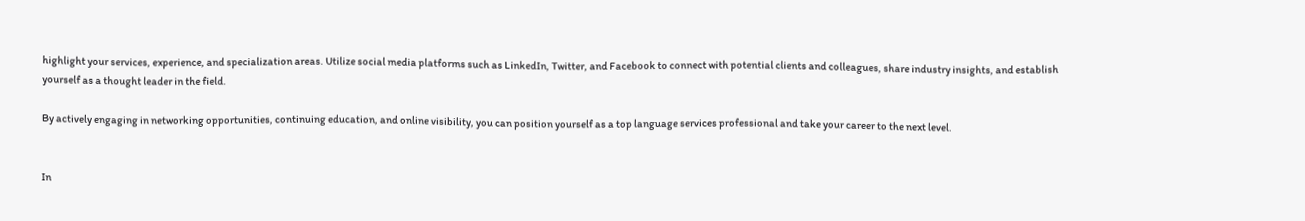highlight your services, experience, and specialization areas. Utilize social media platforms such as LinkedIn, Twitter, and Facebook to connect with potential clients and colleagues, share industry insights, and establish yourself as a thought leader in the field.

By actively engaging in networking opportunities, continuing education, and online visibility, you can position yourself as a top language services professional and take your career to the next level.


In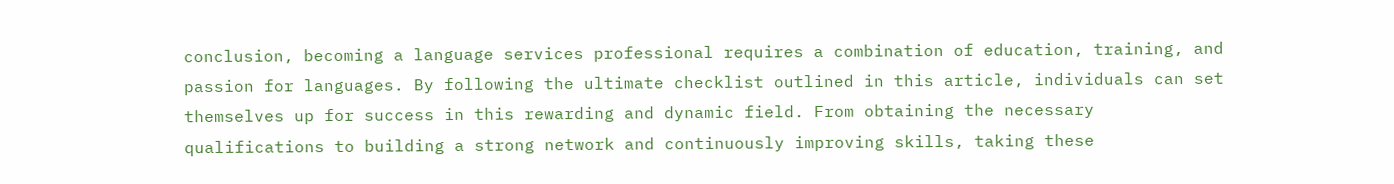conclusion, becoming a language services professional requires a combination of education, training, and passion for languages. By following the ultimate checklist outlined in this article, individuals can set themselves up for success in this rewarding and dynamic field. From obtaining the necessary qualifications to building a strong network and continuously improving skills, taking these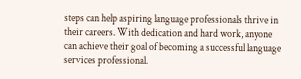steps can help aspiring language professionals thrive in their careers. With dedication and hard work, anyone can achieve their goal of becoming a successful language services professional.